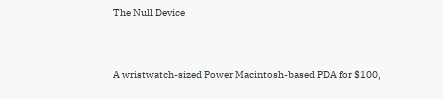The Null Device


A wristwatch-sized Power Macintosh-based PDA for $100,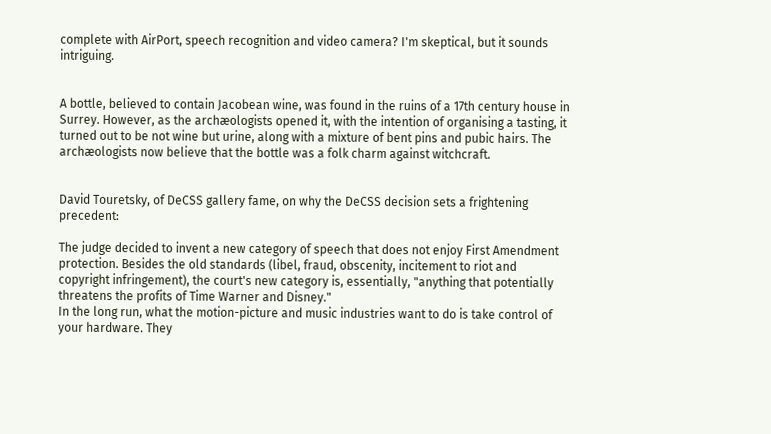complete with AirPort, speech recognition and video camera? I'm skeptical, but it sounds intriguing.


A bottle, believed to contain Jacobean wine, was found in the ruins of a 17th century house in Surrey. However, as the archæologists opened it, with the intention of organising a tasting, it turned out to be not wine but urine, along with a mixture of bent pins and pubic hairs. The archæologists now believe that the bottle was a folk charm against witchcraft.


David Touretsky, of DeCSS gallery fame, on why the DeCSS decision sets a frightening precedent:

The judge decided to invent a new category of speech that does not enjoy First Amendment protection. Besides the old standards (libel, fraud, obscenity, incitement to riot and copyright infringement), the court's new category is, essentially, "anything that potentially threatens the profits of Time Warner and Disney."
In the long run, what the motion-picture and music industries want to do is take control of your hardware. They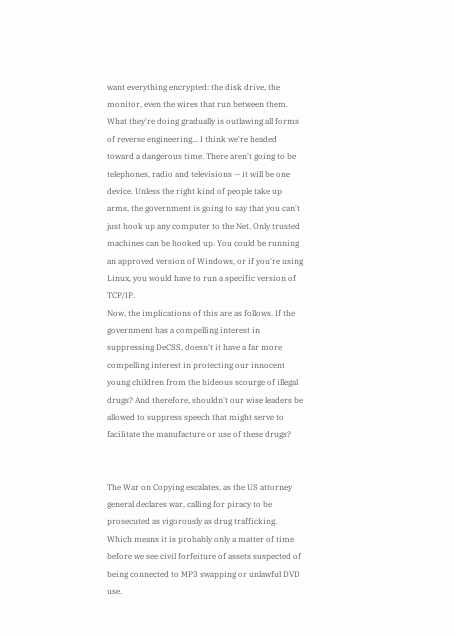want everything encrypted: the disk drive, the monitor, even the wires that run between them. What they're doing gradually is outlawing all forms of reverse engineering... I think we're headed toward a dangerous time. There aren't going to be telephones, radio and televisions -- it will be one device. Unless the right kind of people take up arms, the government is going to say that you can't just hook up any computer to the Net. Only trusted machines can be hooked up. You could be running an approved version of Windows, or if you're using Linux, you would have to run a specific version of TCP/IP.
Now, the implications of this are as follows. If the government has a compelling interest in suppressing DeCSS, doesn't it have a far more compelling interest in protecting our innocent young children from the hideous scourge of illegal drugs? And therefore, shouldn't our wise leaders be allowed to suppress speech that might serve to facilitate the manufacture or use of these drugs?


The War on Copying escalates, as the US attorney general declares war, calling for piracy to be prosecuted as vigorously as drug trafficking. Which means it is probably only a matter of time before we see civil forfeiture of assets suspected of being connected to MP3 swapping or unlawful DVD use.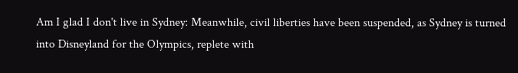Am I glad I don't live in Sydney: Meanwhile, civil liberties have been suspended, as Sydney is turned into Disneyland for the Olympics, replete with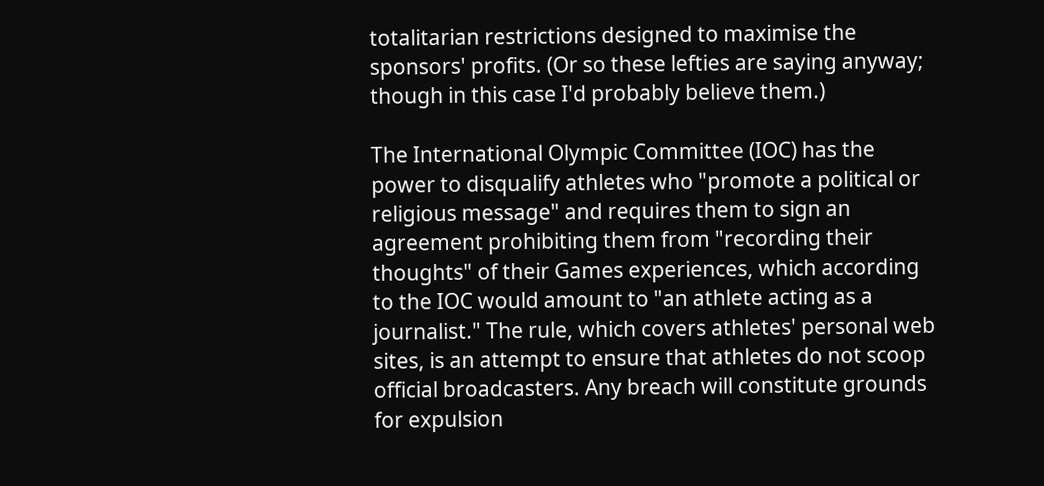totalitarian restrictions designed to maximise the sponsors' profits. (Or so these lefties are saying anyway; though in this case I'd probably believe them.)

The International Olympic Committee (IOC) has the power to disqualify athletes who "promote a political or religious message" and requires them to sign an agreement prohibiting them from "recording their thoughts" of their Games experiences, which according to the IOC would amount to "an athlete acting as a journalist." The rule, which covers athletes' personal web sites, is an attempt to ensure that athletes do not scoop official broadcasters. Any breach will constitute grounds for expulsion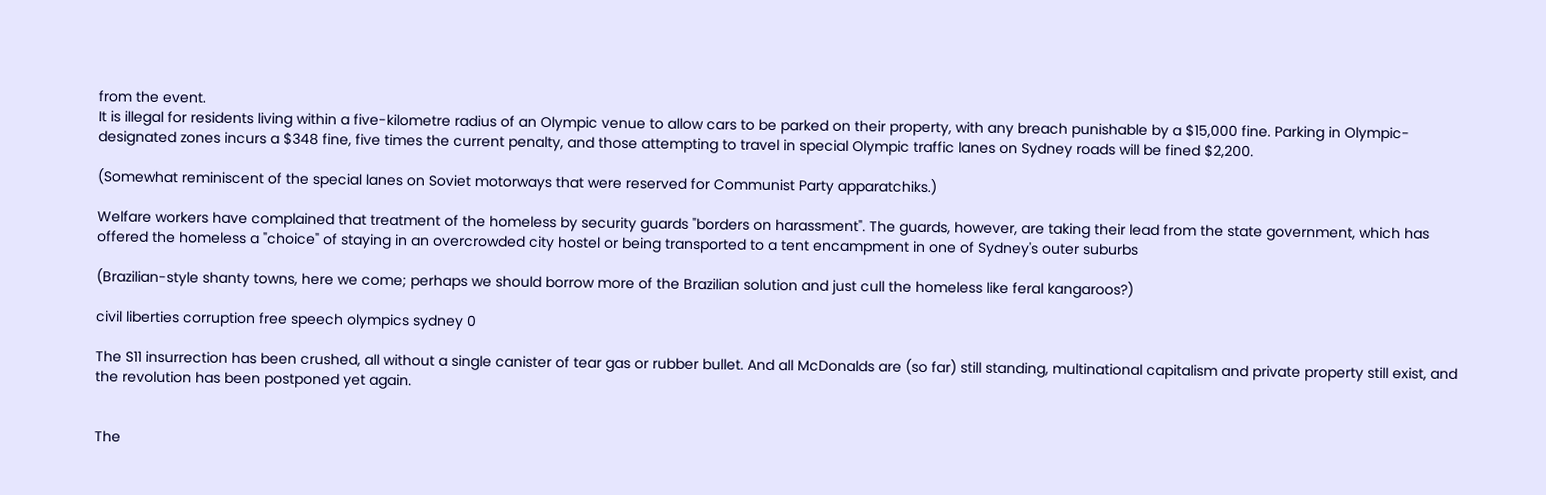from the event.
It is illegal for residents living within a five-kilometre radius of an Olympic venue to allow cars to be parked on their property, with any breach punishable by a $15,000 fine. Parking in Olympic-designated zones incurs a $348 fine, five times the current penalty, and those attempting to travel in special Olympic traffic lanes on Sydney roads will be fined $2,200.

(Somewhat reminiscent of the special lanes on Soviet motorways that were reserved for Communist Party apparatchiks.)

Welfare workers have complained that treatment of the homeless by security guards "borders on harassment". The guards, however, are taking their lead from the state government, which has offered the homeless a "choice" of staying in an overcrowded city hostel or being transported to a tent encampment in one of Sydney's outer suburbs

(Brazilian-style shanty towns, here we come; perhaps we should borrow more of the Brazilian solution and just cull the homeless like feral kangaroos?)

civil liberties corruption free speech olympics sydney 0

The S11 insurrection has been crushed, all without a single canister of tear gas or rubber bullet. And all McDonalds are (so far) still standing, multinational capitalism and private property still exist, and the revolution has been postponed yet again.


The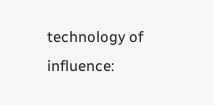technology of influence: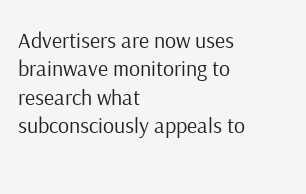Advertisers are now uses brainwave monitoring to research what subconsciously appeals to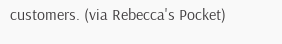customers. (via Rebecca's Pocket)